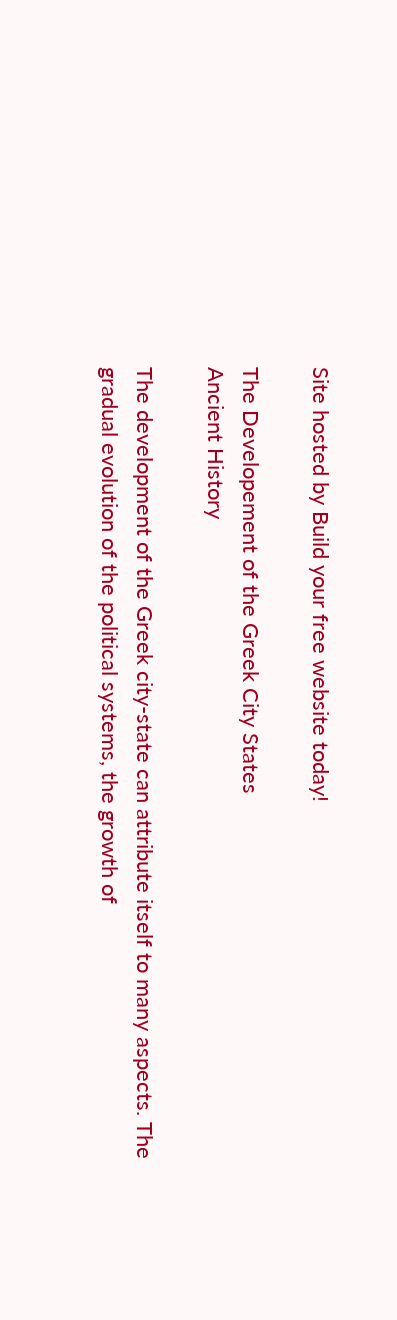Site hosted by Build your free website today!

The Developement of the Greek City States
Ancient History

The development of the Greek city-state can attribute itself to many aspects. The gradual evolution of the political systems, the growth of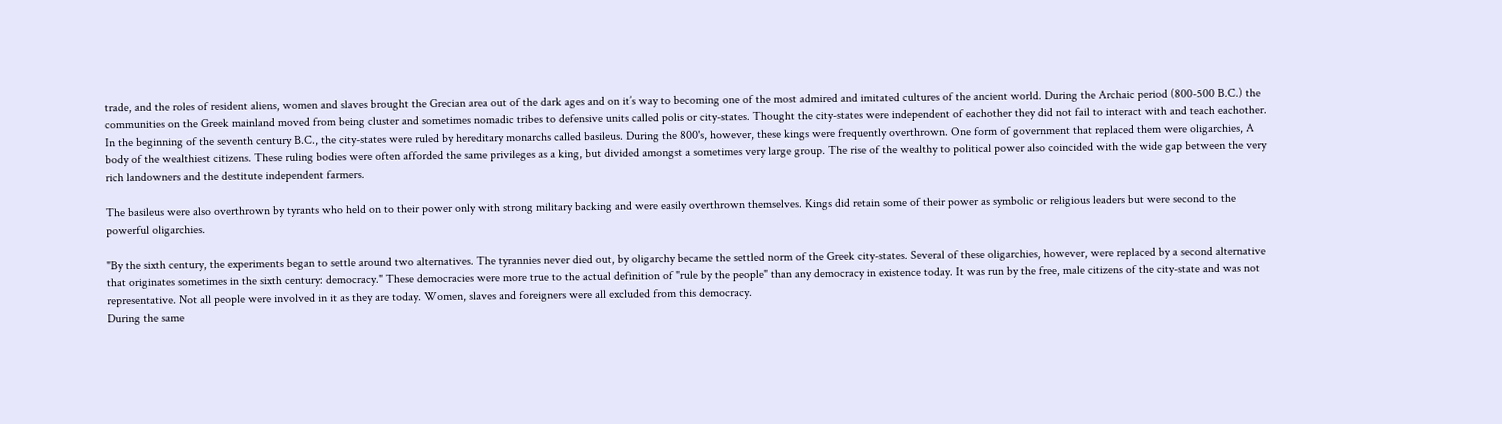trade, and the roles of resident aliens, women and slaves brought the Grecian area out of the dark ages and on it’s way to becoming one of the most admired and imitated cultures of the ancient world. During the Archaic period (800-500 B.C.) the communities on the Greek mainland moved from being cluster and sometimes nomadic tribes to defensive units called polis or city-states. Thought the city-states were independent of eachother they did not fail to interact with and teach eachother.
In the beginning of the seventh century B.C., the city-states were ruled by hereditary monarchs called basileus. During the 800's, however, these kings were frequently overthrown. One form of government that replaced them were oligarchies, A body of the wealthiest citizens. These ruling bodies were often afforded the same privileges as a king, but divided amongst a sometimes very large group. The rise of the wealthy to political power also coincided with the wide gap between the very rich landowners and the destitute independent farmers.

The basileus were also overthrown by tyrants who held on to their power only with strong military backing and were easily overthrown themselves. Kings did retain some of their power as symbolic or religious leaders but were second to the powerful oligarchies.

"By the sixth century, the experiments began to settle around two alternatives. The tyrannies never died out, by oligarchy became the settled norm of the Greek city-states. Several of these oligarchies, however, were replaced by a second alternative that originates sometimes in the sixth century: democracy." These democracies were more true to the actual definition of "rule by the people" than any democracy in existence today. It was run by the free, male citizens of the city-state and was not representative. Not all people were involved in it as they are today. Women, slaves and foreigners were all excluded from this democracy.
During the same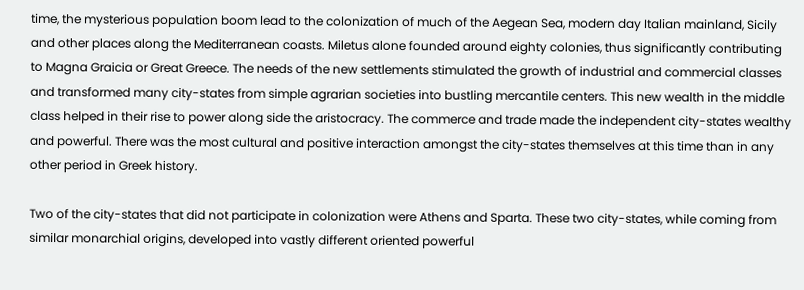time, the mysterious population boom lead to the colonization of much of the Aegean Sea, modern day Italian mainland, Sicily and other places along the Mediterranean coasts. Miletus alone founded around eighty colonies, thus significantly contributing to Magna Graicia or Great Greece. The needs of the new settlements stimulated the growth of industrial and commercial classes and transformed many city-states from simple agrarian societies into bustling mercantile centers. This new wealth in the middle class helped in their rise to power along side the aristocracy. The commerce and trade made the independent city-states wealthy and powerful. There was the most cultural and positive interaction amongst the city-states themselves at this time than in any other period in Greek history.

Two of the city-states that did not participate in colonization were Athens and Sparta. These two city-states, while coming from similar monarchial origins, developed into vastly different oriented powerful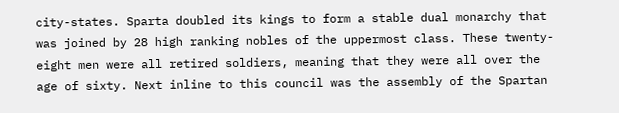city-states. Sparta doubled its kings to form a stable dual monarchy that was joined by 28 high ranking nobles of the uppermost class. These twenty-eight men were all retired soldiers, meaning that they were all over the age of sixty. Next inline to this council was the assembly of the Spartan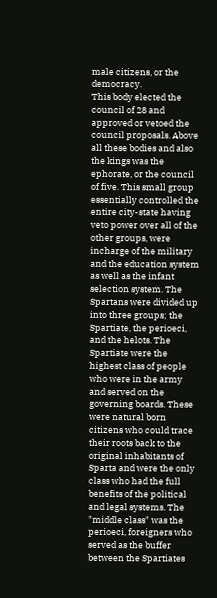male citizens, or the democracy.
This body elected the council of 28 and approved or vetoed the council proposals. Above all these bodies and also the kings was the ephorate, or the council of five. This small group essentially controlled the entire city-state having veto power over all of the other groups, were incharge of the military and the education system as well as the infant selection system. The Spartans were divided up into three groups; the Spartiate, the perioeci, and the helots. The Spartiate were the highest class of people who were in the army and served on the governing boards. These were natural born citizens who could trace their roots back to the original inhabitants of Sparta and were the only class who had the full benefits of the political and legal systems. The "middle class" was the perioeci, foreigners who served as the buffer between the Spartiates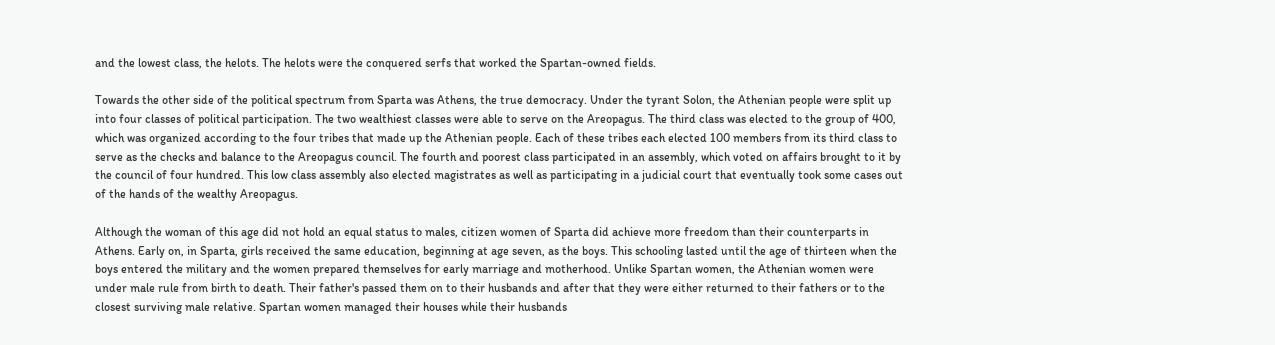and the lowest class, the helots. The helots were the conquered serfs that worked the Spartan-owned fields.

Towards the other side of the political spectrum from Sparta was Athens, the true democracy. Under the tyrant Solon, the Athenian people were split up into four classes of political participation. The two wealthiest classes were able to serve on the Areopagus. The third class was elected to the group of 400, which was organized according to the four tribes that made up the Athenian people. Each of these tribes each elected 100 members from its third class to serve as the checks and balance to the Areopagus council. The fourth and poorest class participated in an assembly, which voted on affairs brought to it by the council of four hundred. This low class assembly also elected magistrates as well as participating in a judicial court that eventually took some cases out of the hands of the wealthy Areopagus.

Although the woman of this age did not hold an equal status to males, citizen women of Sparta did achieve more freedom than their counterparts in Athens. Early on, in Sparta, girls received the same education, beginning at age seven, as the boys. This schooling lasted until the age of thirteen when the boys entered the military and the women prepared themselves for early marriage and motherhood. Unlike Spartan women, the Athenian women were under male rule from birth to death. Their father's passed them on to their husbands and after that they were either returned to their fathers or to the closest surviving male relative. Spartan women managed their houses while their husbands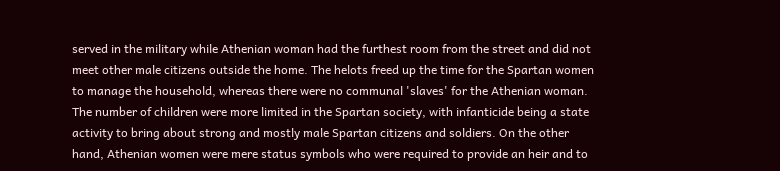served in the military while Athenian woman had the furthest room from the street and did not meet other male citizens outside the home. The helots freed up the time for the Spartan women to manage the household, whereas there were no communal 'slaves' for the Athenian woman. The number of children were more limited in the Spartan society, with infanticide being a state activity to bring about strong and mostly male Spartan citizens and soldiers. On the other hand, Athenian women were mere status symbols who were required to provide an heir and to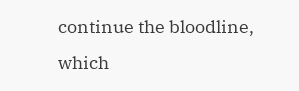continue the bloodline, which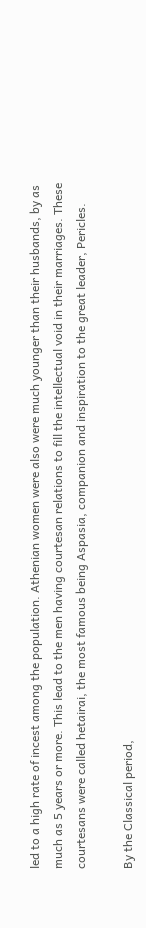led to a high rate of incest among the population. Athenian women were also were much younger than their husbands, by as much as 5 years or more. This lead to the men having courtesan relations to fill the intellectual void in their marriages. These courtesans were called hetairai, the most famous being Aspasia, companion and inspiration to the great leader, Pericles.

By the Classical period,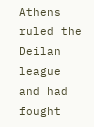Athens ruled the Deilan league and had fought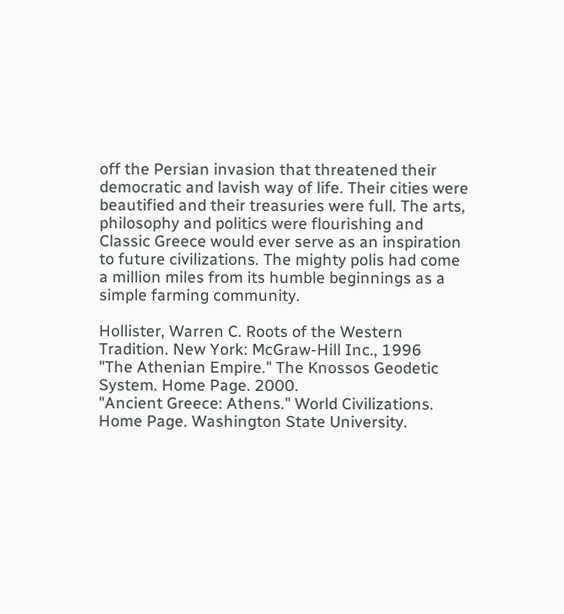off the Persian invasion that threatened their democratic and lavish way of life. Their cities were beautified and their treasuries were full. The arts, philosophy and politics were flourishing and Classic Greece would ever serve as an inspiration to future civilizations. The mighty polis had come a million miles from its humble beginnings as a simple farming community.

Hollister, Warren C. Roots of the Western Tradition. New York: McGraw-Hill Inc., 1996
"The Athenian Empire." The Knossos Geodetic System. Home Page. 2000.
"Ancient Greece: Athens." World Civilizations. Home Page. Washington State University.